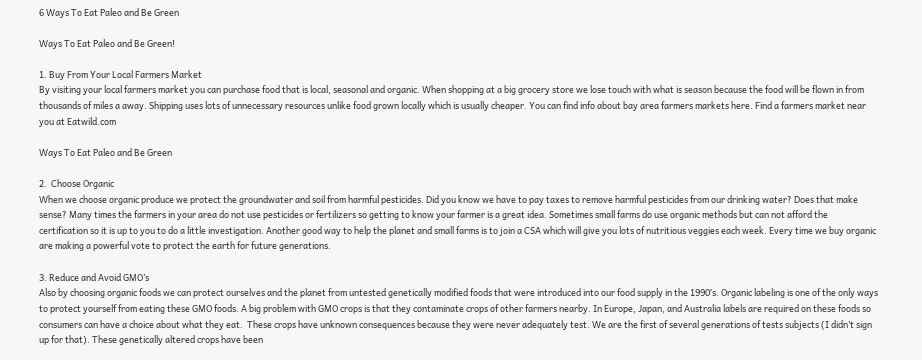6 Ways To Eat Paleo and Be Green

Ways To Eat Paleo and Be Green!

1. Buy From Your Local Farmers Market
By visiting your local farmers market you can purchase food that is local, seasonal and organic. When shopping at a big grocery store we lose touch with what is season because the food will be flown in from thousands of miles a away. Shipping uses lots of unnecessary resources unlike food grown locally which is usually cheaper. You can find info about bay area farmers markets here. Find a farmers market near you at Eatwild.com

Ways To Eat Paleo and Be Green

2.  Choose Organic
When we choose organic produce we protect the groundwater and soil from harmful pesticides. Did you know we have to pay taxes to remove harmful pesticides from our drinking water? Does that make sense? Many times the farmers in your area do not use pesticides or fertilizers so getting to know your farmer is a great idea. Sometimes small farms do use organic methods but can not afford the certification so it is up to you to do a little investigation. Another good way to help the planet and small farms is to join a CSA which will give you lots of nutritious veggies each week. Every time we buy organic are making a powerful vote to protect the earth for future generations.

3. Reduce and Avoid GMO’s
Also by choosing organic foods we can protect ourselves and the planet from untested genetically modified foods that were introduced into our food supply in the 1990′s. Organic labeling is one of the only ways to protect yourself from eating these GMO foods. A big problem with GMO crops is that they contaminate crops of other farmers nearby. In Europe, Japan, and Australia labels are required on these foods so consumers can have a choice about what they eat.  These crops have unknown consequences because they were never adequately test. We are the first of several generations of tests subjects (I didn’t sign up for that). These genetically altered crops have been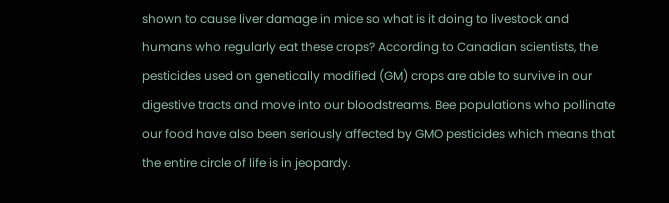shown to cause liver damage in mice so what is it doing to livestock and humans who regularly eat these crops? According to Canadian scientists, the pesticides used on genetically modified (GM) crops are able to survive in our digestive tracts and move into our bloodstreams. Bee populations who pollinate our food have also been seriously affected by GMO pesticides which means that the entire circle of life is in jeopardy.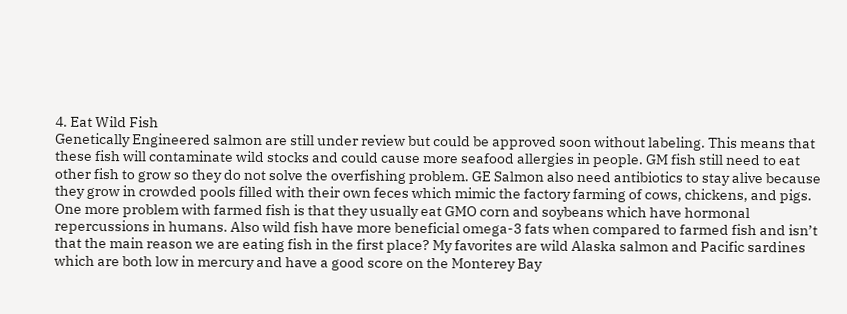4. Eat Wild Fish
Genetically Engineered salmon are still under review but could be approved soon without labeling. This means that these fish will contaminate wild stocks and could cause more seafood allergies in people. GM fish still need to eat other fish to grow so they do not solve the overfishing problem. GE Salmon also need antibiotics to stay alive because they grow in crowded pools filled with their own feces which mimic the factory farming of cows, chickens, and pigs. One more problem with farmed fish is that they usually eat GMO corn and soybeans which have hormonal repercussions in humans. Also wild fish have more beneficial omega-3 fats when compared to farmed fish and isn’t that the main reason we are eating fish in the first place? My favorites are wild Alaska salmon and Pacific sardines which are both low in mercury and have a good score on the Monterey Bay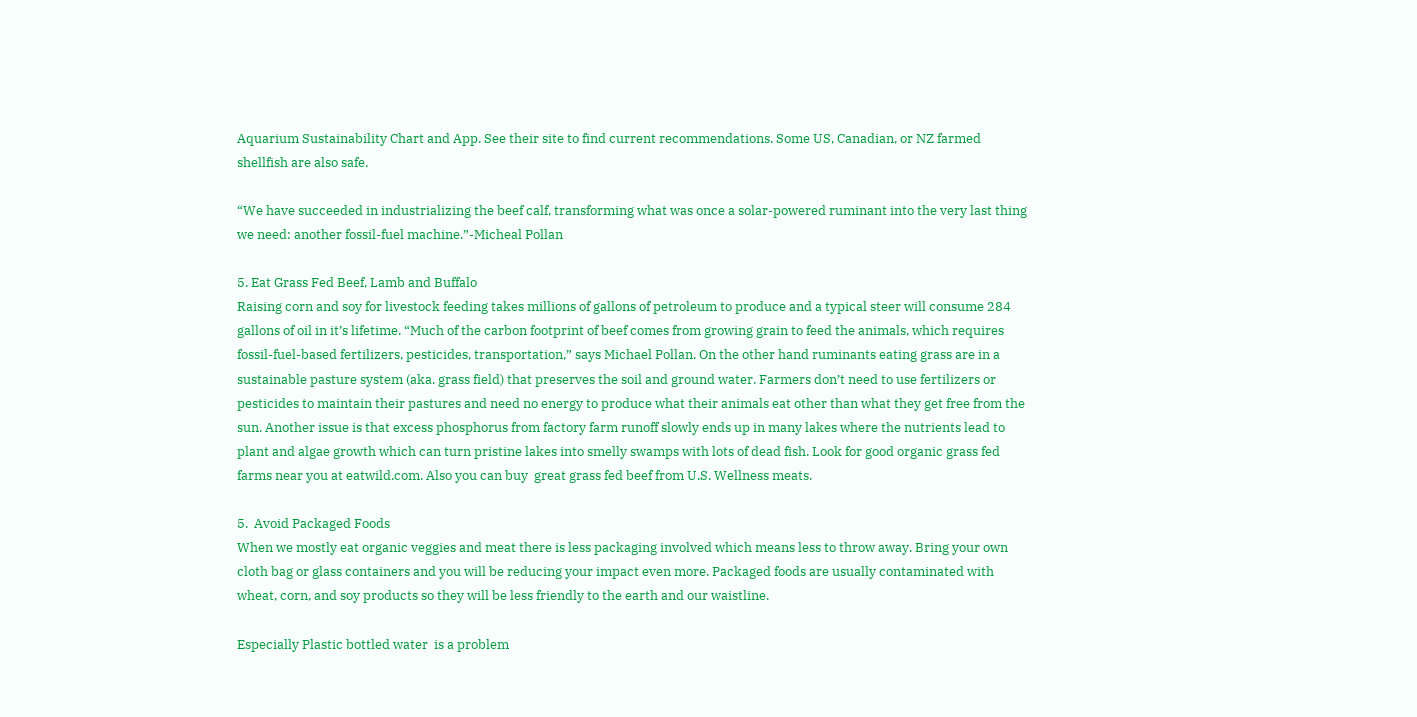Aquarium Sustainability Chart and App. See their site to find current recommendations. Some US, Canadian, or NZ farmed shellfish are also safe.

“We have succeeded in industrializing the beef calf, transforming what was once a solar-powered ruminant into the very last thing we need: another fossil-fuel machine.”-Micheal Pollan

5. Eat Grass Fed Beef, Lamb and Buffalo
Raising corn and soy for livestock feeding takes millions of gallons of petroleum to produce and a typical steer will consume 284 gallons of oil in it’s lifetime. “Much of the carbon footprint of beef comes from growing grain to feed the animals, which requires fossil-fuel-based fertilizers, pesticides, transportation,” says Michael Pollan. On the other hand ruminants eating grass are in a sustainable pasture system (aka. grass field) that preserves the soil and ground water. Farmers don’t need to use fertilizers or pesticides to maintain their pastures and need no energy to produce what their animals eat other than what they get free from the sun. Another issue is that excess phosphorus from factory farm runoff slowly ends up in many lakes where the nutrients lead to plant and algae growth which can turn pristine lakes into smelly swamps with lots of dead fish. Look for good organic grass fed farms near you at eatwild.com. Also you can buy  great grass fed beef from U.S. Wellness meats.

5.  Avoid Packaged Foods
When we mostly eat organic veggies and meat there is less packaging involved which means less to throw away. Bring your own cloth bag or glass containers and you will be reducing your impact even more. Packaged foods are usually contaminated with wheat, corn, and soy products so they will be less friendly to the earth and our waistline.

Especially Plastic bottled water  is a problem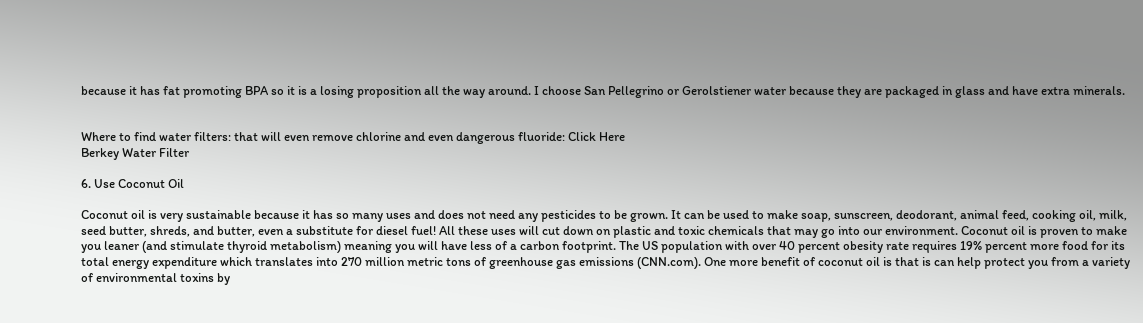because it has fat promoting BPA so it is a losing proposition all the way around. I choose San Pellegrino or Gerolstiener water because they are packaged in glass and have extra minerals.


Where to find water filters: that will even remove chlorine and even dangerous fluoride: Click Here
Berkey Water Filter

6. Use Coconut Oil

Coconut oil is very sustainable because it has so many uses and does not need any pesticides to be grown. It can be used to make soap, sunscreen, deodorant, animal feed, cooking oil, milk, seed butter, shreds, and butter, even a substitute for diesel fuel! All these uses will cut down on plastic and toxic chemicals that may go into our environment. Coconut oil is proven to make you leaner (and stimulate thyroid metabolism) meaning you will have less of a carbon footprint. The US population with over 40 percent obesity rate requires 19% percent more food for its total energy expenditure which translates into 270 million metric tons of greenhouse gas emissions (CNN.com). One more benefit of coconut oil is that is can help protect you from a variety of environmental toxins by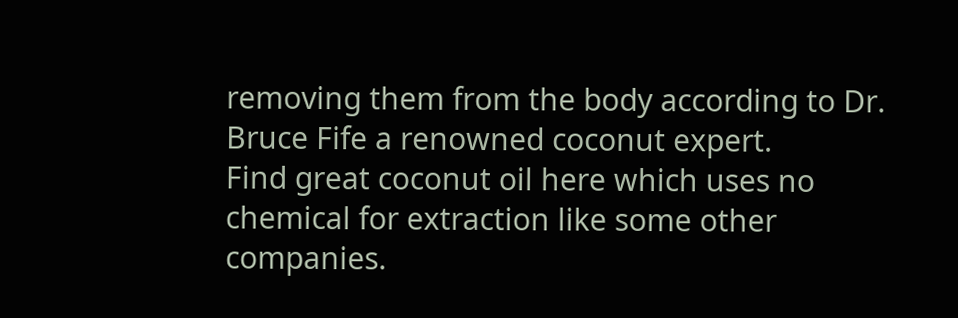removing them from the body according to Dr. Bruce Fife a renowned coconut expert.
Find great coconut oil here which uses no chemical for extraction like some other companies.